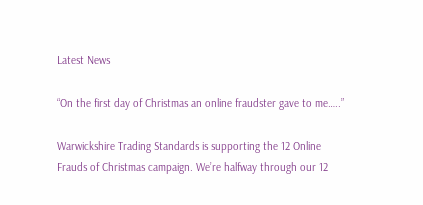Latest News

“On the first day of Christmas an online fraudster gave to me…..”

Warwickshire Trading Standards is supporting the 12 Online Frauds of Christmas campaign. We’re halfway through our 12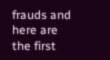frauds and here are the first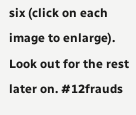six (click on each image to enlarge). Look out for the rest later on. #12frauds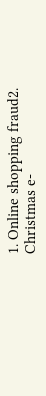1. Online shopping fraud2. Christmas e-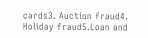cards3. Auction fraud4. Holiday fraud5.Loan and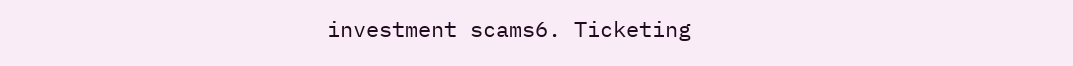investment scams6. Ticketing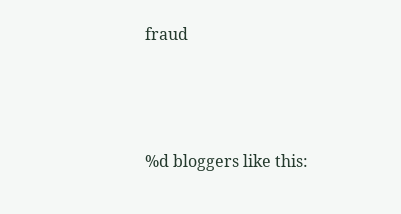fraud




%d bloggers like this: